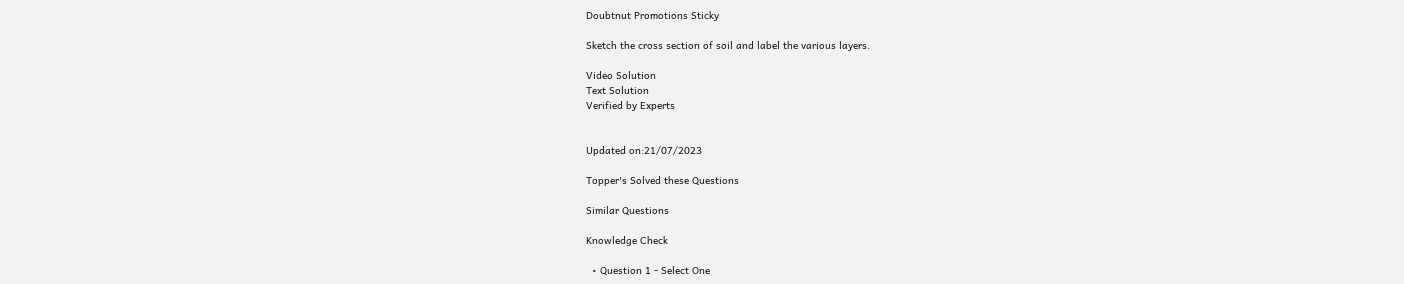Doubtnut Promotions Sticky

Sketch the cross section of soil and label the various layers.

Video Solution
Text Solution
Verified by Experts


Updated on:21/07/2023

Topper's Solved these Questions

Similar Questions

Knowledge Check

  • Question 1 - Select One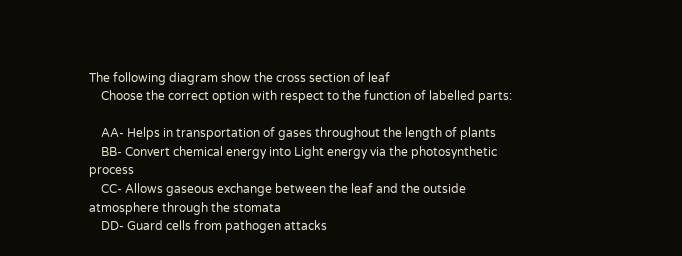The following diagram show the cross section of leaf
    Choose the correct option with respect to the function of labelled parts:

    AA- Helps in transportation of gases throughout the length of plants
    BB- Convert chemical energy into Light energy via the photosynthetic process
    CC- Allows gaseous exchange between the leaf and the outside atmosphere through the stomata
    DD- Guard cells from pathogen attacks